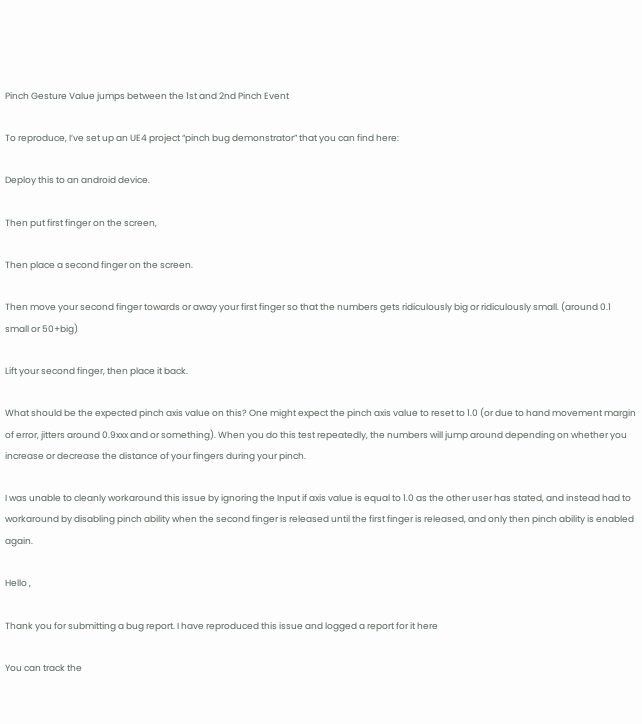Pinch Gesture Value jumps between the 1st and 2nd Pinch Event

To reproduce, I’ve set up an UE4 project “pinch bug demonstrator” that you can find here:

Deploy this to an android device.

Then put first finger on the screen,

Then place a second finger on the screen.

Then move your second finger towards or away your first finger so that the numbers gets ridiculously big or ridiculously small. (around 0.1 small or 50+big)

Lift your second finger, then place it back.

What should be the expected pinch axis value on this? One might expect the pinch axis value to reset to 1.0 (or due to hand movement margin of error, jitters around 0.9xxx and or something). When you do this test repeatedly, the numbers will jump around depending on whether you increase or decrease the distance of your fingers during your pinch.

I was unable to cleanly workaround this issue by ignoring the Input if axis value is equal to 1.0 as the other user has stated, and instead had to workaround by disabling pinch ability when the second finger is released until the first finger is released, and only then pinch ability is enabled again.

Hello ,

Thank you for submitting a bug report. I have reproduced this issue and logged a report for it here

You can track the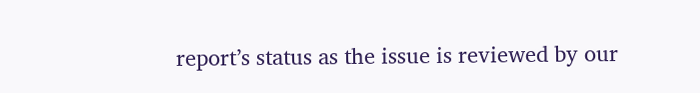report’s status as the issue is reviewed by our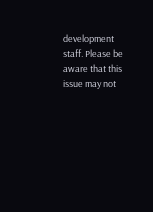development staff. Please be aware that this issue may not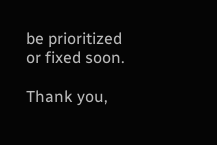be prioritized or fixed soon.

Thank you,